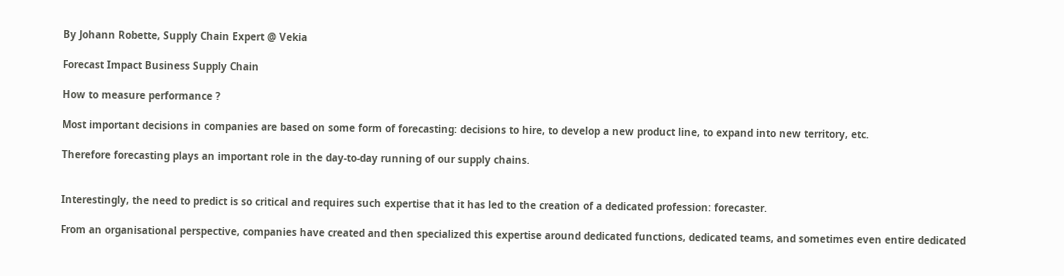By Johann Robette, Supply Chain Expert @ Vekia

Forecast Impact Business Supply Chain

How to measure performance ?

Most important decisions in companies are based on some form of forecasting: decisions to hire, to develop a new product line, to expand into new territory, etc.

Therefore forecasting plays an important role in the day-to-day running of our supply chains.


Interestingly, the need to predict is so critical and requires such expertise that it has led to the creation of a dedicated profession: forecaster.

From an organisational perspective, companies have created and then specialized this expertise around dedicated functions, dedicated teams, and sometimes even entire dedicated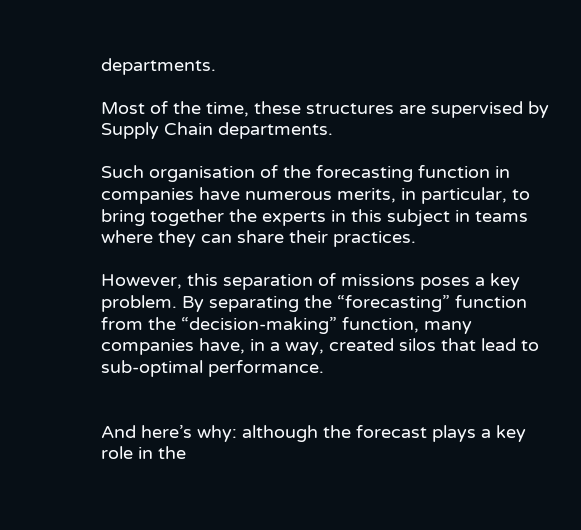departments.

Most of the time, these structures are supervised by Supply Chain departments.

Such organisation of the forecasting function in companies have numerous merits, in particular, to bring together the experts in this subject in teams where they can share their practices.

However, this separation of missions poses a key problem. By separating the “forecasting” function from the “decision-making” function, many companies have, in a way, created silos that lead to sub-optimal performance.


And here’s why: although the forecast plays a key role in the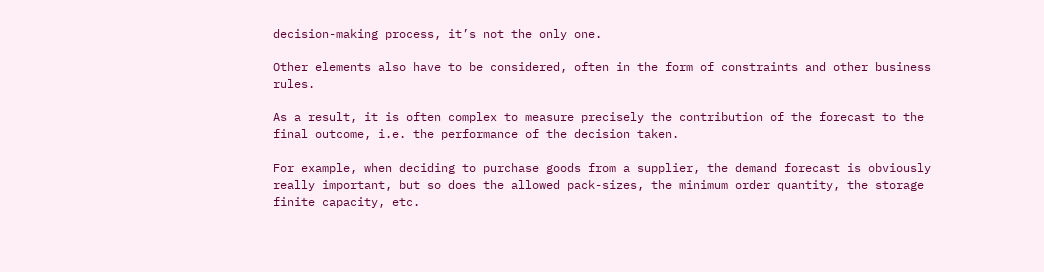decision-making process, it’s not the only one.

Other elements also have to be considered, often in the form of constraints and other business rules.

As a result, it is often complex to measure precisely the contribution of the forecast to the final outcome, i.e. the performance of the decision taken.

For example, when deciding to purchase goods from a supplier, the demand forecast is obviously really important, but so does the allowed pack-sizes, the minimum order quantity, the storage finite capacity, etc.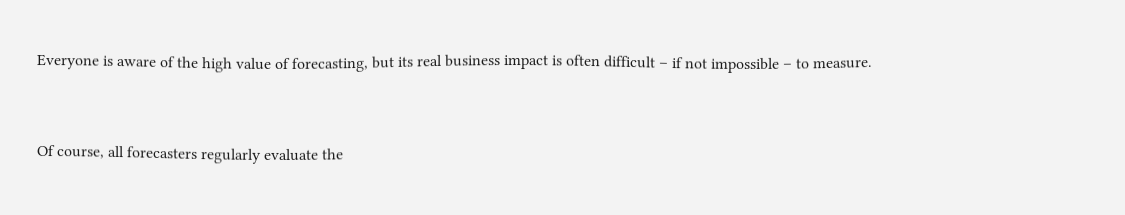Everyone is aware of the high value of forecasting, but its real business impact is often difficult – if not impossible – to measure.


Of course, all forecasters regularly evaluate the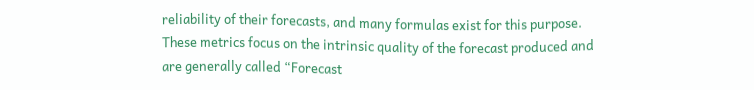reliability of their forecasts, and many formulas exist for this purpose. These metrics focus on the intrinsic quality of the forecast produced and are generally called “Forecast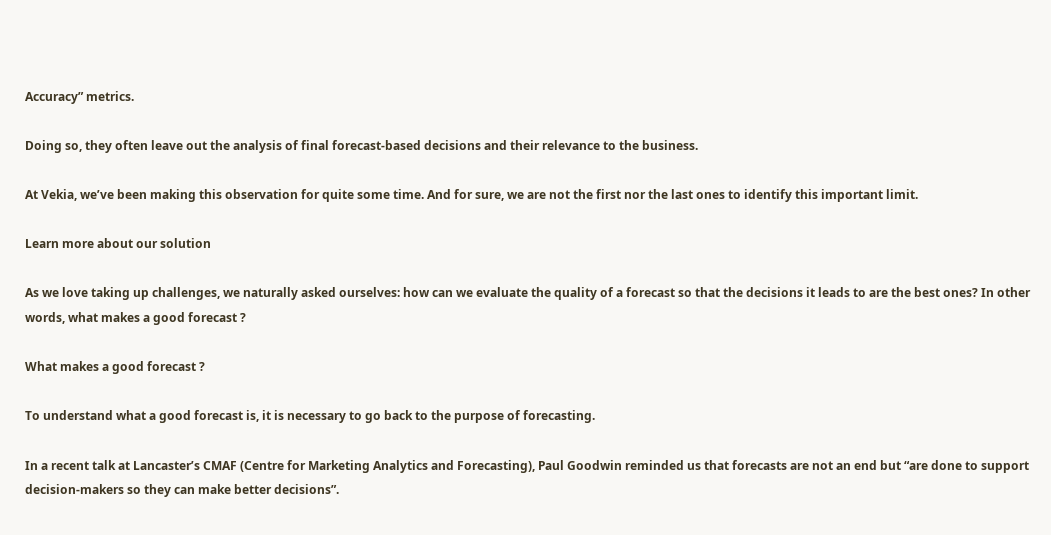Accuracy” metrics.

Doing so, they often leave out the analysis of final forecast-based decisions and their relevance to the business.

At Vekia, we’ve been making this observation for quite some time. And for sure, we are not the first nor the last ones to identify this important limit.

Learn more about our solution

As we love taking up challenges, we naturally asked ourselves: how can we evaluate the quality of a forecast so that the decisions it leads to are the best ones? In other words, what makes a good forecast ?

What makes a good forecast ?

To understand what a good forecast is, it is necessary to go back to the purpose of forecasting.

In a recent talk at Lancaster’s CMAF (Centre for Marketing Analytics and Forecasting), Paul Goodwin reminded us that forecasts are not an end but “are done to support decision-makers so they can make better decisions”.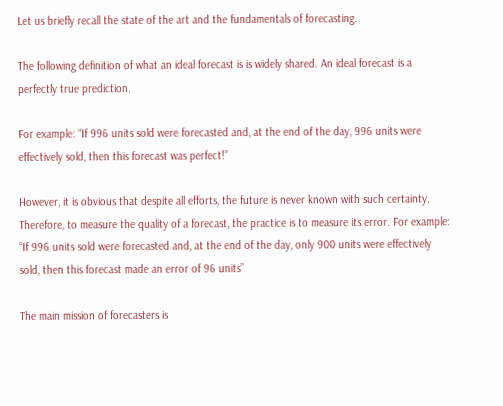Let us briefly recall the state of the art and the fundamentals of forecasting.

The following definition of what an ideal forecast is is widely shared. An ideal forecast is a perfectly true prediction.

For example: “If 996 units sold were forecasted and, at the end of the day, 996 units were effectively sold, then this forecast was perfect!”

However, it is obvious that despite all efforts, the future is never known with such certainty. Therefore, to measure the quality of a forecast, the practice is to measure its error. For example: “If 996 units sold were forecasted and, at the end of the day, only 900 units were effectively sold, then this forecast made an error of 96 units”

The main mission of forecasters is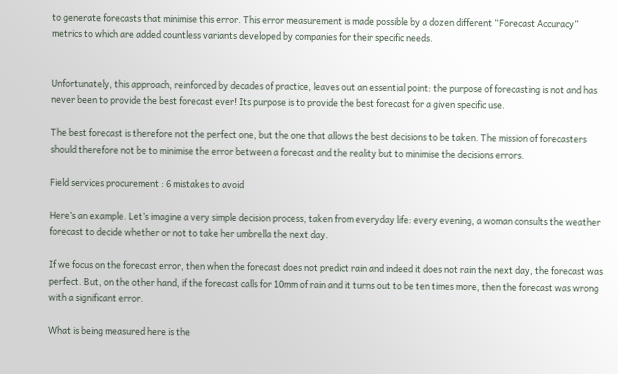to generate forecasts that minimise this error. This error measurement is made possible by a dozen different “Forecast Accuracy” metrics to which are added countless variants developed by companies for their specific needs.


Unfortunately, this approach, reinforced by decades of practice, leaves out an essential point: the purpose of forecasting is not and has never been to provide the best forecast ever! Its purpose is to provide the best forecast for a given specific use.

The best forecast is therefore not the perfect one, but the one that allows the best decisions to be taken. The mission of forecasters should therefore not be to minimise the error between a forecast and the reality but to minimise the decisions errors.

Field services procurement : 6 mistakes to avoid

Here’s an example. Let’s imagine a very simple decision process, taken from everyday life: every evening, a woman consults the weather forecast to decide whether or not to take her umbrella the next day.

If we focus on the forecast error, then when the forecast does not predict rain and indeed it does not rain the next day, the forecast was perfect. But, on the other hand, if the forecast calls for 10mm of rain and it turns out to be ten times more, then the forecast was wrong with a significant error.

What is being measured here is the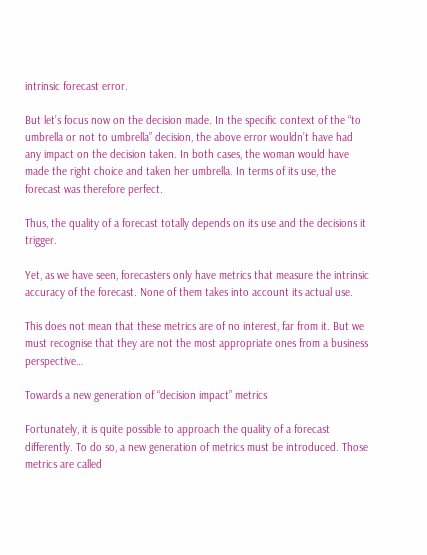intrinsic forecast error.

But let’s focus now on the decision made. In the specific context of the “to umbrella or not to umbrella” decision, the above error wouldn’t have had any impact on the decision taken. In both cases, the woman would have made the right choice and taken her umbrella. In terms of its use, the forecast was therefore perfect.

Thus, the quality of a forecast totally depends on its use and the decisions it trigger.

Yet, as we have seen, forecasters only have metrics that measure the intrinsic accuracy of the forecast. None of them takes into account its actual use.

This does not mean that these metrics are of no interest, far from it. But we must recognise that they are not the most appropriate ones from a business perspective…

Towards a new generation of “decision impact” metrics

Fortunately, it is quite possible to approach the quality of a forecast differently. To do so, a new generation of metrics must be introduced. Those metrics are called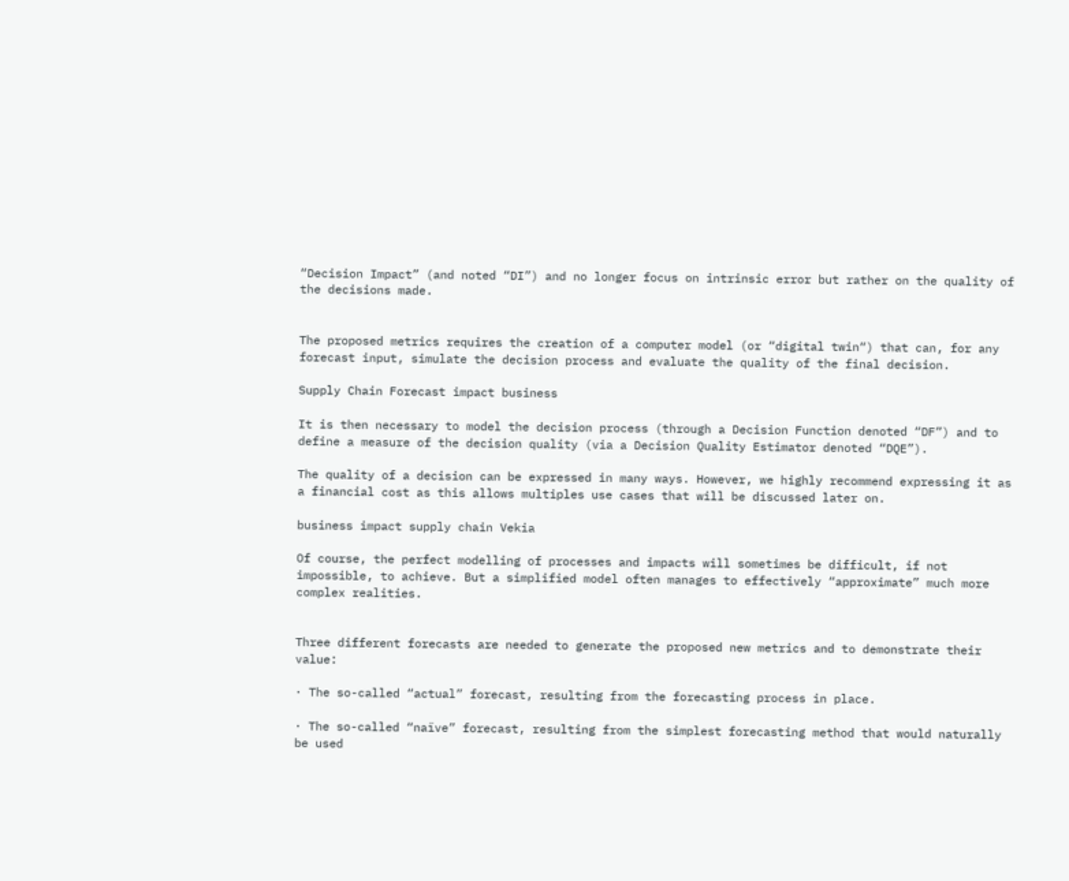“Decision Impact” (and noted “DI”) and no longer focus on intrinsic error but rather on the quality of the decisions made.


The proposed metrics requires the creation of a computer model (or “digital twin“) that can, for any forecast input, simulate the decision process and evaluate the quality of the final decision.

Supply Chain Forecast impact business

It is then necessary to model the decision process (through a Decision Function denoted “DF”) and to define a measure of the decision quality (via a Decision Quality Estimator denoted “DQE”).

The quality of a decision can be expressed in many ways. However, we highly recommend expressing it as a financial cost as this allows multiples use cases that will be discussed later on.

business impact supply chain Vekia

Of course, the perfect modelling of processes and impacts will sometimes be difficult, if not impossible, to achieve. But a simplified model often manages to effectively “approximate” much more complex realities.


Three different forecasts are needed to generate the proposed new metrics and to demonstrate their value:

· The so-called “actual” forecast, resulting from the forecasting process in place.

· The so-called “naïve” forecast, resulting from the simplest forecasting method that would naturally be used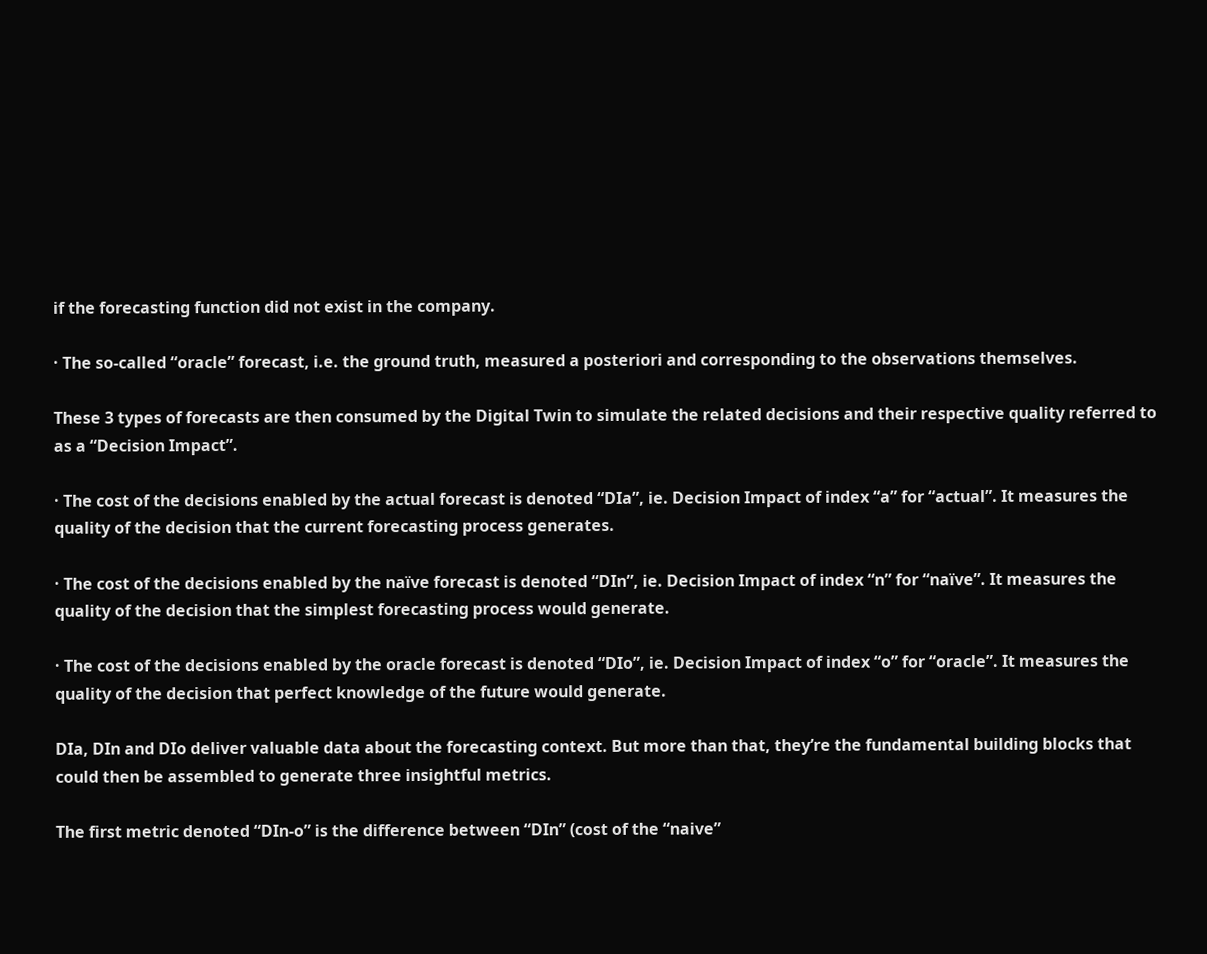if the forecasting function did not exist in the company.

· The so-called “oracle” forecast, i.e. the ground truth, measured a posteriori and corresponding to the observations themselves.

These 3 types of forecasts are then consumed by the Digital Twin to simulate the related decisions and their respective quality referred to as a “Decision Impact”.

· The cost of the decisions enabled by the actual forecast is denoted “DIa”, ie. Decision Impact of index “a” for “actual”. It measures the quality of the decision that the current forecasting process generates.

· The cost of the decisions enabled by the naïve forecast is denoted “DIn”, ie. Decision Impact of index “n” for “naïve”. It measures the quality of the decision that the simplest forecasting process would generate.

· The cost of the decisions enabled by the oracle forecast is denoted “DIo”, ie. Decision Impact of index “o” for “oracle”. It measures the quality of the decision that perfect knowledge of the future would generate.

DIa, DIn and DIo deliver valuable data about the forecasting context. But more than that, they’re the fundamental building blocks that could then be assembled to generate three insightful metrics.

The first metric denoted “DIn-o” is the difference between “DIn” (cost of the “naive”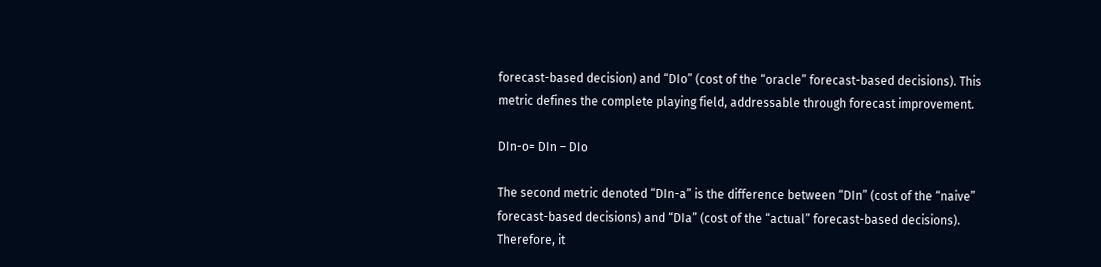forecast-based decision) and “DIo” (cost of the “oracle” forecast-based decisions). This metric defines the complete playing field, addressable through forecast improvement.

DIn-o= DIn – DIo

The second metric denoted “DIn-a” is the difference between “DIn” (cost of the “naive” forecast-based decisions) and “DIa” (cost of the “actual” forecast-based decisions). Therefore, it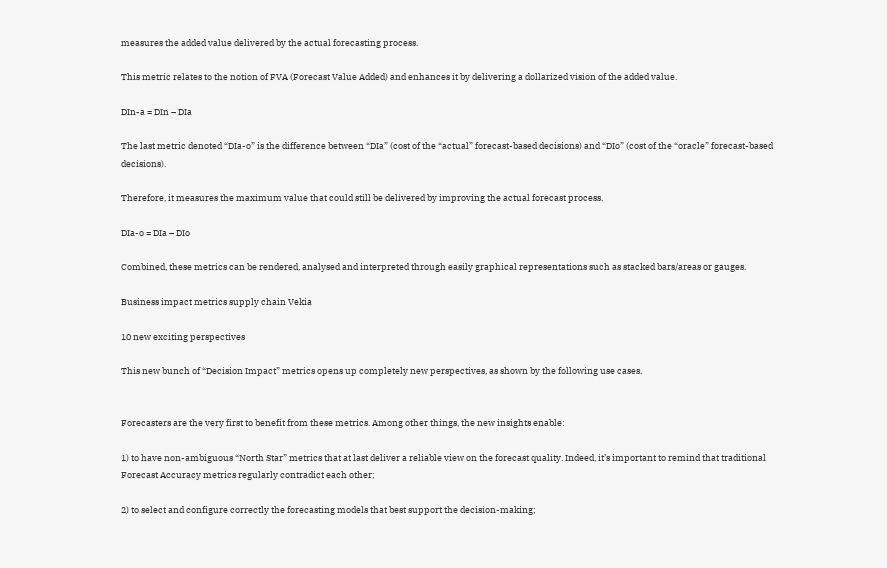measures the added value delivered by the actual forecasting process.

This metric relates to the notion of FVA (Forecast Value Added) and enhances it by delivering a dollarized vision of the added value.

DIn-a = DIn – DIa

The last metric denoted “DIa-o” is the difference between “DIa” (cost of the “actual” forecast-based decisions) and “DIo” (cost of the “oracle” forecast-based decisions).

Therefore, it measures the maximum value that could still be delivered by improving the actual forecast process.

DIa-o = DIa – DIo

Combined, these metrics can be rendered, analysed and interpreted through easily graphical representations such as stacked bars/areas or gauges.

Business impact metrics supply chain Vekia

10 new exciting perspectives

This new bunch of “Decision Impact” metrics opens up completely new perspectives, as shown by the following use cases.


Forecasters are the very first to benefit from these metrics. Among other things, the new insights enable:

1) to have non-ambiguous “North Star” metrics that at last deliver a reliable view on the forecast quality. Indeed, it’s important to remind that traditional Forecast Accuracy metrics regularly contradict each other;

2) to select and configure correctly the forecasting models that best support the decision-making;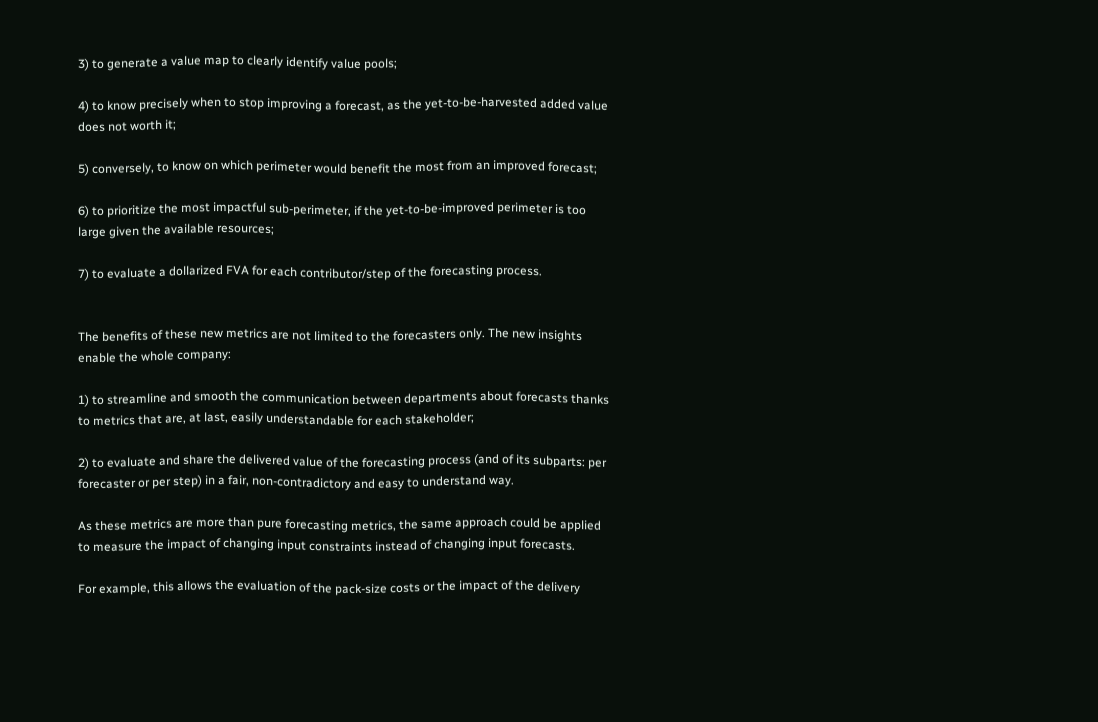3) to generate a value map to clearly identify value pools;

4) to know precisely when to stop improving a forecast, as the yet-to-be-harvested added value does not worth it;

5) conversely, to know on which perimeter would benefit the most from an improved forecast;

6) to prioritize the most impactful sub-perimeter, if the yet-to-be-improved perimeter is too large given the available resources;

7) to evaluate a dollarized FVA for each contributor/step of the forecasting process.


The benefits of these new metrics are not limited to the forecasters only. The new insights enable the whole company:

1) to streamline and smooth the communication between departments about forecasts thanks to metrics that are, at last, easily understandable for each stakeholder;

2) to evaluate and share the delivered value of the forecasting process (and of its subparts: per forecaster or per step) in a fair, non-contradictory and easy to understand way.

As these metrics are more than pure forecasting metrics, the same approach could be applied to measure the impact of changing input constraints instead of changing input forecasts.

For example, this allows the evaluation of the pack-size costs or the impact of the delivery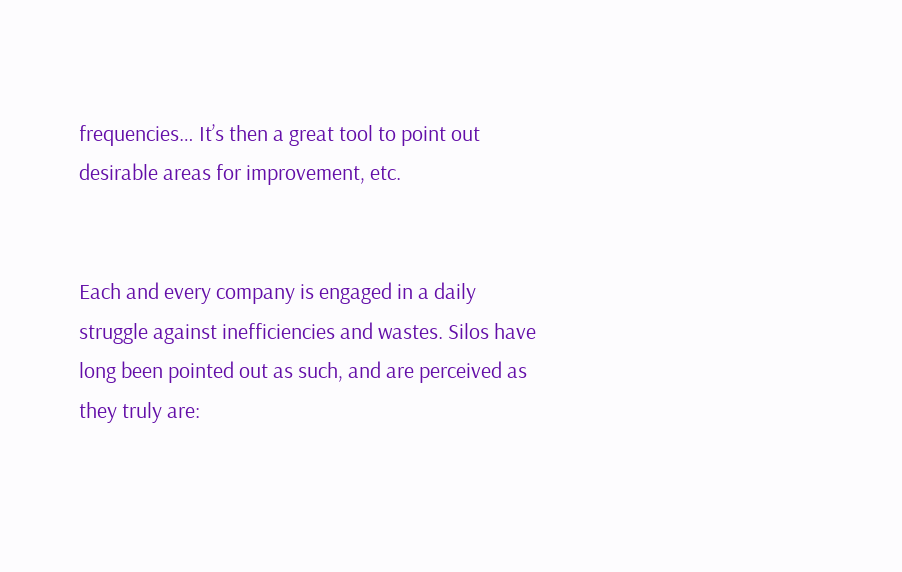frequencies… It’s then a great tool to point out desirable areas for improvement, etc.


Each and every company is engaged in a daily struggle against inefficiencies and wastes. Silos have long been pointed out as such, and are perceived as they truly are: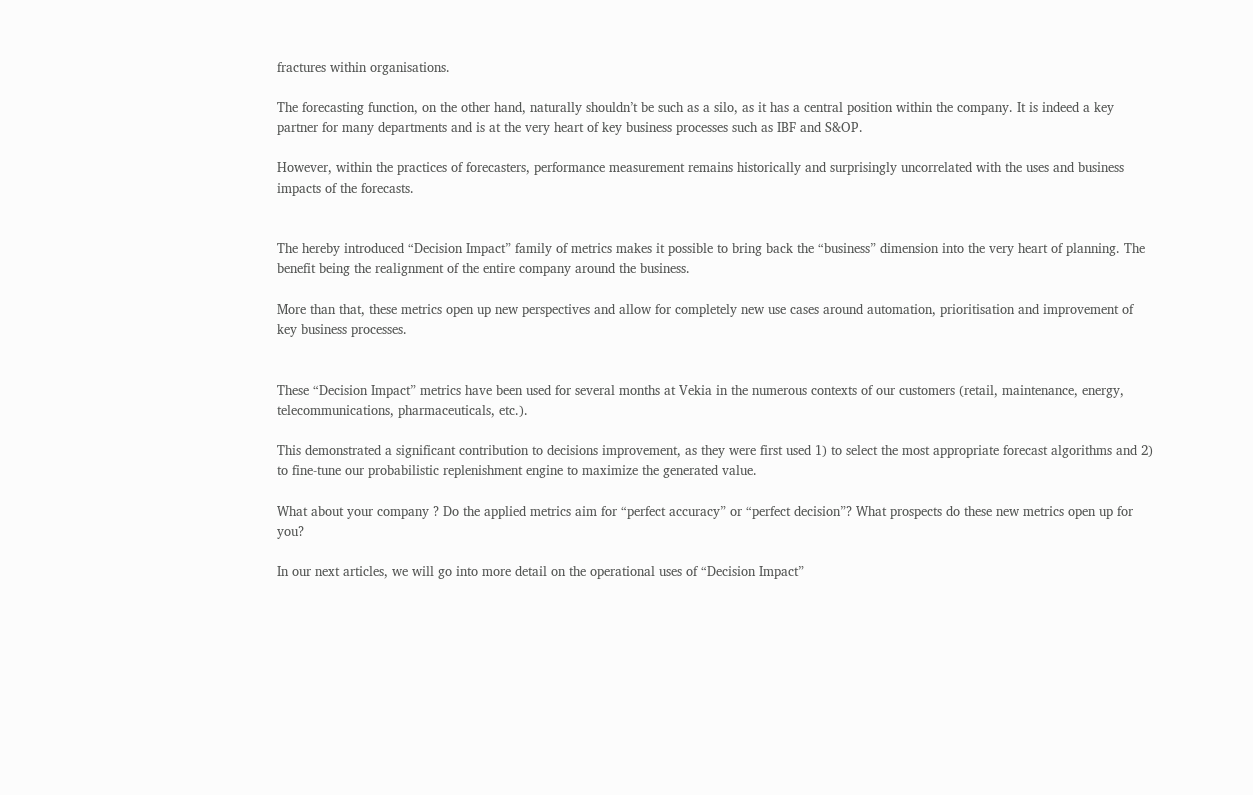fractures within organisations.

The forecasting function, on the other hand, naturally shouldn’t be such as a silo, as it has a central position within the company. It is indeed a key partner for many departments and is at the very heart of key business processes such as IBF and S&OP.

However, within the practices of forecasters, performance measurement remains historically and surprisingly uncorrelated with the uses and business impacts of the forecasts.


The hereby introduced “Decision Impact” family of metrics makes it possible to bring back the “business” dimension into the very heart of planning. The benefit being the realignment of the entire company around the business.

More than that, these metrics open up new perspectives and allow for completely new use cases around automation, prioritisation and improvement of key business processes.


These “Decision Impact” metrics have been used for several months at Vekia in the numerous contexts of our customers (retail, maintenance, energy, telecommunications, pharmaceuticals, etc.).

This demonstrated a significant contribution to decisions improvement, as they were first used 1) to select the most appropriate forecast algorithms and 2) to fine-tune our probabilistic replenishment engine to maximize the generated value.

What about your company ? Do the applied metrics aim for “perfect accuracy” or “perfect decision”? What prospects do these new metrics open up for you?

In our next articles, we will go into more detail on the operational uses of “Decision Impact”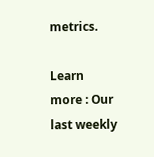metrics.

Learn more : Our last weekly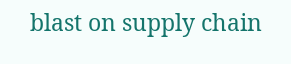blast on supply chain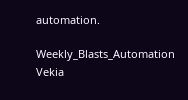automation.

Weekly_Blasts_Automation Vekia